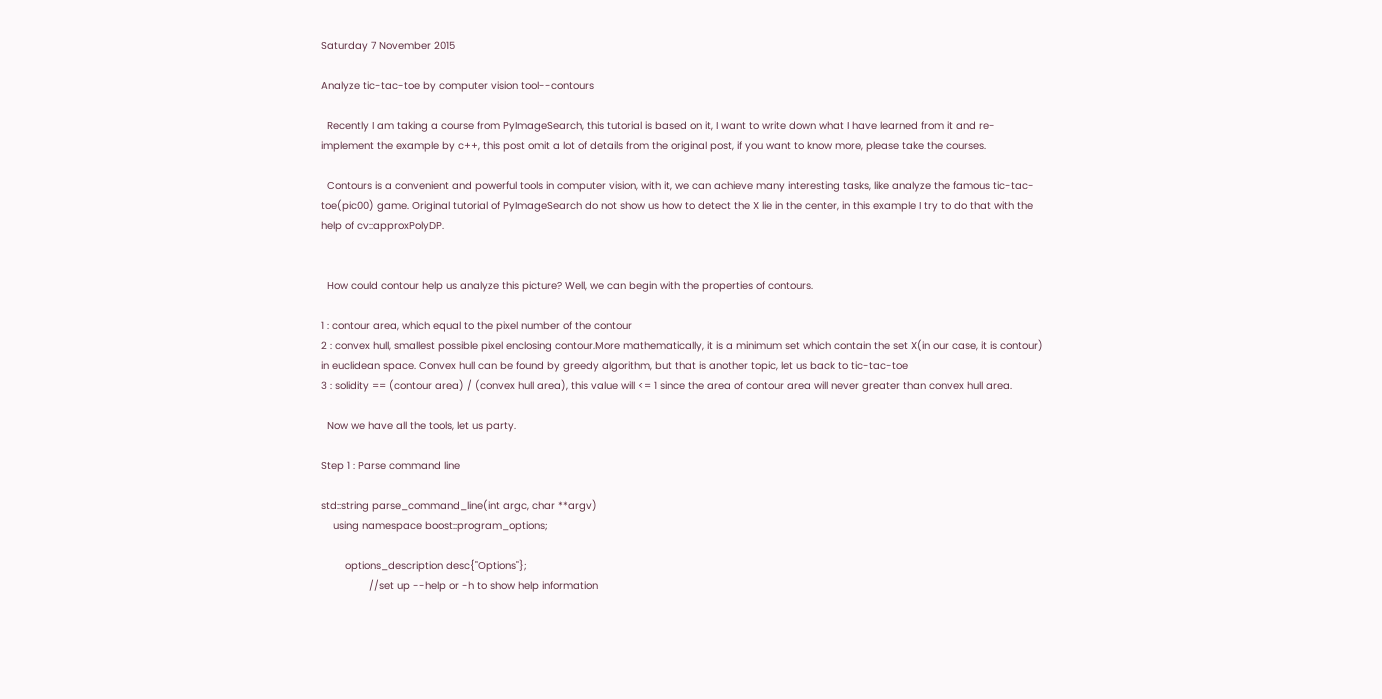Saturday 7 November 2015

Analyze tic-tac-toe by computer vision tool--contours

  Recently I am taking a course from PyImageSearch, this tutorial is based on it, I want to write down what I have learned from it and re-implement the example by c++, this post omit a lot of details from the original post, if you want to know more, please take the courses.

  Contours is a convenient and powerful tools in computer vision, with it, we can achieve many interesting tasks, like analyze the famous tic-tac-toe(pic00) game. Original tutorial of PyImageSearch do not show us how to detect the X lie in the center, in this example I try to do that with the help of cv::approxPolyDP.


  How could contour help us analyze this picture? Well, we can begin with the properties of contours.

1 : contour area, which equal to the pixel number of the contour
2 : convex hull, smallest possible pixel enclosing contour.More mathematically, it is a minimum set which contain the set X(in our case, it is contour) in euclidean space. Convex hull can be found by greedy algorithm, but that is another topic, let us back to tic-tac-toe
3 : solidity == (contour area) / (convex hull area), this value will <= 1 since the area of contour area will never greater than convex hull area.

  Now we have all the tools, let us party.

Step 1 : Parse command line

std::string parse_command_line(int argc, char **argv)
    using namespace boost::program_options;

        options_description desc{"Options"};
                //set up --help or -h to show help information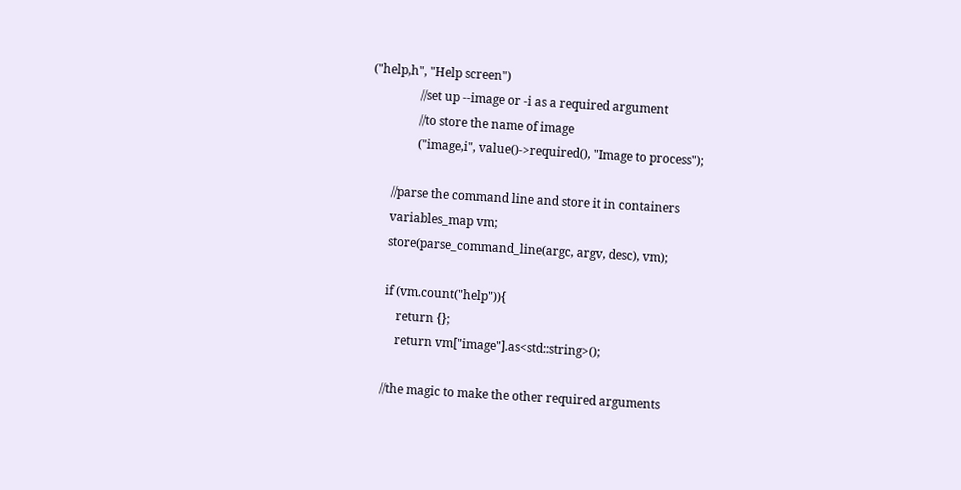("help,h", "Help screen")
                //set up --image or -i as a required argument
                //to store the name of image
                ("image,i", value()->required(), "Image to process");

        //parse the command line and store it in containers
        variables_map vm;
        store(parse_command_line(argc, argv, desc), vm);

        if (vm.count("help")){
            return {};
            return vm["image"].as<std::string>();

        //the magic to make the other required arguments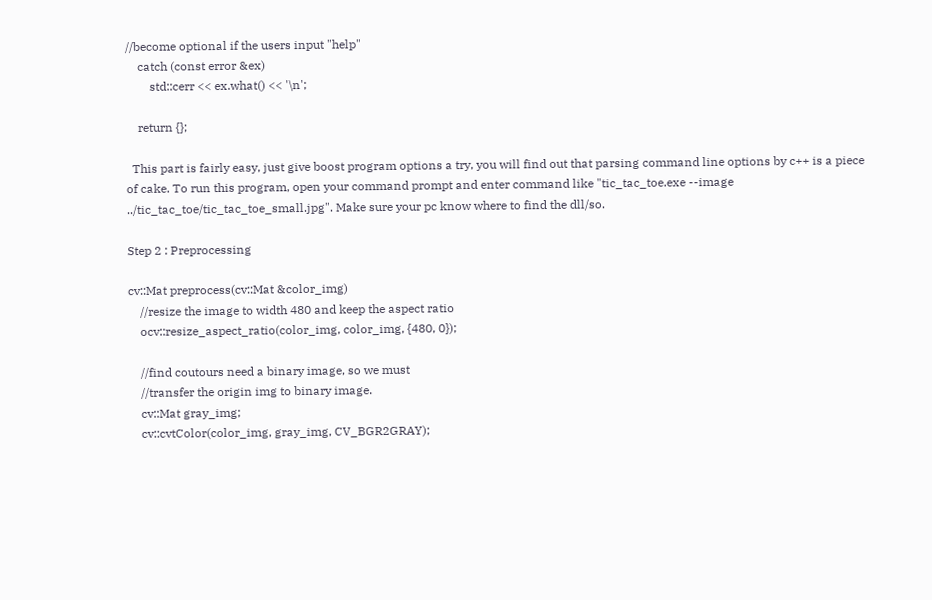//become optional if the users input "help"
    catch (const error &ex)
        std::cerr << ex.what() << '\n';

    return {};

  This part is fairly easy, just give boost program options a try, you will find out that parsing command line options by c++ is a piece of cake. To run this program, open your command prompt and enter command like "tic_tac_toe.exe --image ../tic_tac_toe/tic_tac_toe_small.jpg". Make sure your pc know where to find the dll/so.

Step 2 : Preprocessing

cv::Mat preprocess(cv::Mat &color_img)
    //resize the image to width 480 and keep the aspect ratio
    ocv::resize_aspect_ratio(color_img, color_img, {480, 0});

    //find coutours need a binary image, so we must
    //transfer the origin img to binary image.
    cv::Mat gray_img;
    cv::cvtColor(color_img, gray_img, CV_BGR2GRAY);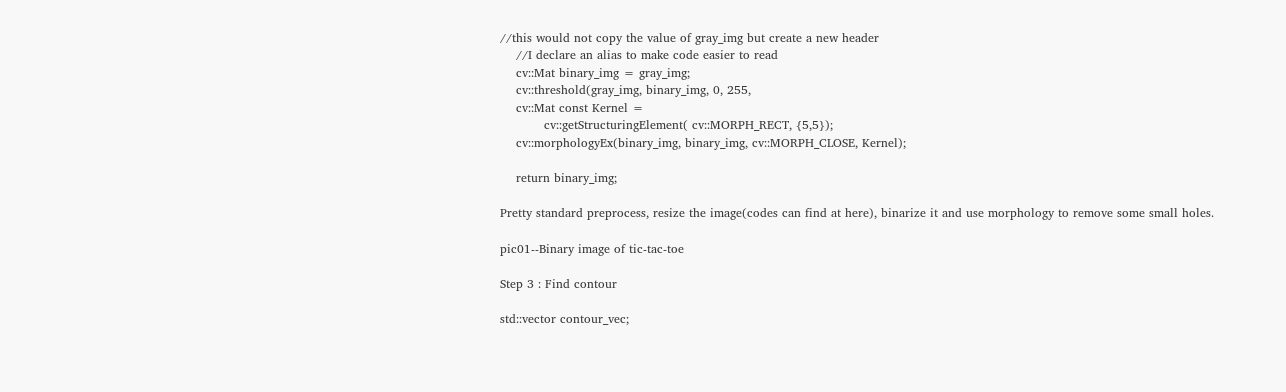//this would not copy the value of gray_img but create a new header
    //I declare an alias to make code easier to read
    cv::Mat binary_img = gray_img;
    cv::threshold(gray_img, binary_img, 0, 255,
    cv::Mat const Kernel =
           cv::getStructuringElement( cv::MORPH_RECT, {5,5});
    cv::morphologyEx(binary_img, binary_img, cv::MORPH_CLOSE, Kernel);

    return binary_img;

Pretty standard preprocess, resize the image(codes can find at here), binarize it and use morphology to remove some small holes.

pic01--Binary image of tic-tac-toe

Step 3 : Find contour

std::vector contour_vec;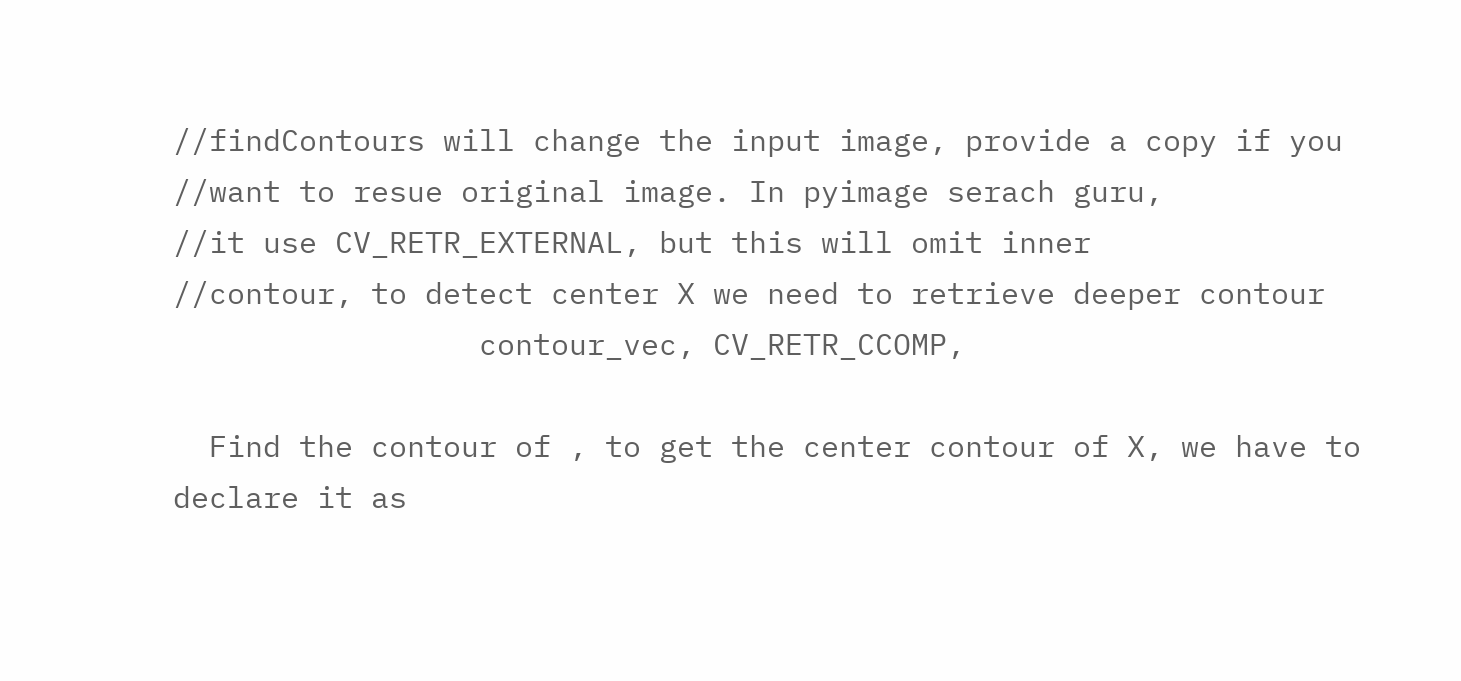//findContours will change the input image, provide a copy if you
//want to resue original image. In pyimage serach guru,
//it use CV_RETR_EXTERNAL, but this will omit inner
//contour, to detect center X we need to retrieve deeper contour
                 contour_vec, CV_RETR_CCOMP,

  Find the contour of , to get the center contour of X, we have to declare it as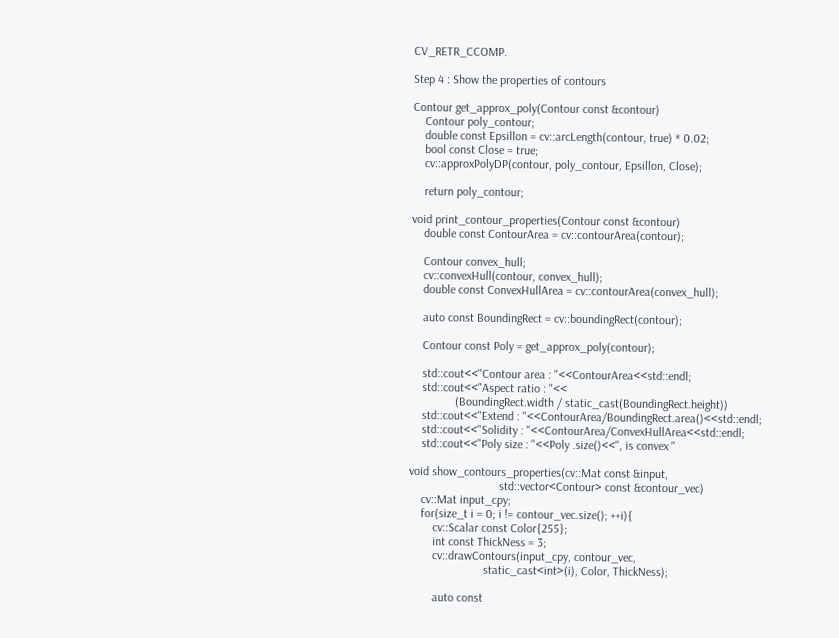CV_RETR_CCOMP.

Step 4 : Show the properties of contours

Contour get_approx_poly(Contour const &contour)
    Contour poly_contour;
    double const Epsillon = cv::arcLength(contour, true) * 0.02;
    bool const Close = true;
    cv::approxPolyDP(contour, poly_contour, Epsillon, Close);

    return poly_contour;

void print_contour_properties(Contour const &contour)
    double const ContourArea = cv::contourArea(contour);

    Contour convex_hull;
    cv::convexHull(contour, convex_hull);
    double const ConvexHullArea = cv::contourArea(convex_hull);

    auto const BoundingRect = cv::boundingRect(contour);

    Contour const Poly = get_approx_poly(contour);

    std::cout<<"Contour area : "<<ContourArea<<std::endl;
    std::cout<<"Aspect ratio : "<<
               (BoundingRect.width / static_cast(BoundingRect.height))
    std::cout<<"Extend : "<<ContourArea/BoundingRect.area()<<std::endl;
    std::cout<<"Solidity : "<<ContourArea/ConvexHullArea<<std::endl;
    std::cout<<"Poly size : "<<Poly .size()<<", is convex "

void show_contours_properties(cv::Mat const &input,
                              std::vector<Contour> const &contour_vec)
    cv::Mat input_cpy;
    for(size_t i = 0; i != contour_vec.size(); ++i){
        cv::Scalar const Color{255};
        int const ThickNess = 3;
        cv::drawContours(input_cpy, contour_vec,
                         static_cast<int>(i), Color, ThickNess);

        auto const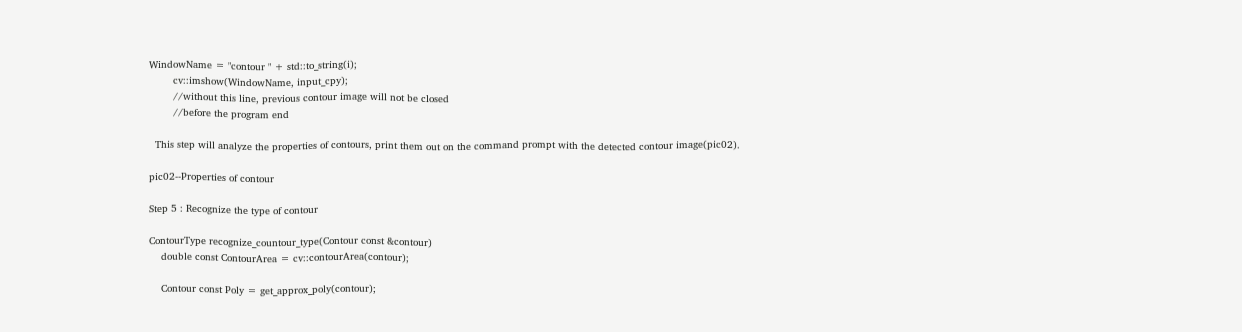WindowName = "contour " + std::to_string(i);
        cv::imshow(WindowName, input_cpy);
        //without this line, previous contour image will not be closed
        //before the program end

  This step will analyze the properties of contours, print them out on the command prompt with the detected contour image(pic02).

pic02--Properties of contour

Step 5 : Recognize the type of contour

ContourType recognize_countour_type(Contour const &contour)
    double const ContourArea = cv::contourArea(contour);

    Contour const Poly = get_approx_poly(contour);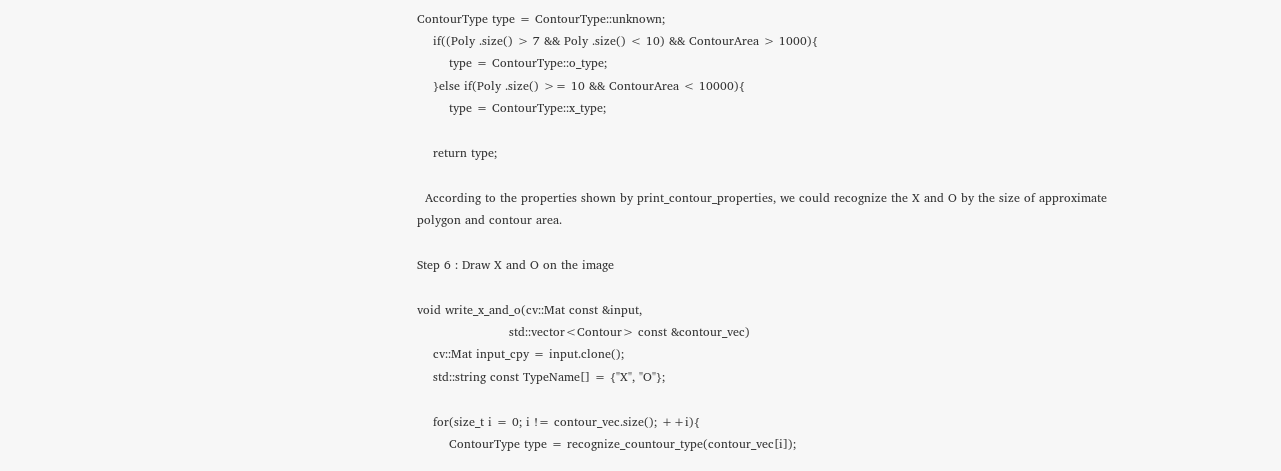ContourType type = ContourType::unknown;
    if((Poly .size() > 7 && Poly .size() < 10) && ContourArea > 1000){
        type = ContourType::o_type;
    }else if(Poly .size() >= 10 && ContourArea < 10000){
        type = ContourType::x_type;

    return type;

  According to the properties shown by print_contour_properties, we could recognize the X and O by the size of approximate polygon and contour area.

Step 6 : Draw X and O on the image

void write_x_and_o(cv::Mat const &input,
                       std::vector<Contour> const &contour_vec)
    cv::Mat input_cpy = input.clone();
    std::string const TypeName[] = {"X", "O"};

    for(size_t i = 0; i != contour_vec.size(); ++i){
        ContourType type = recognize_countour_type(contour_vec[i]);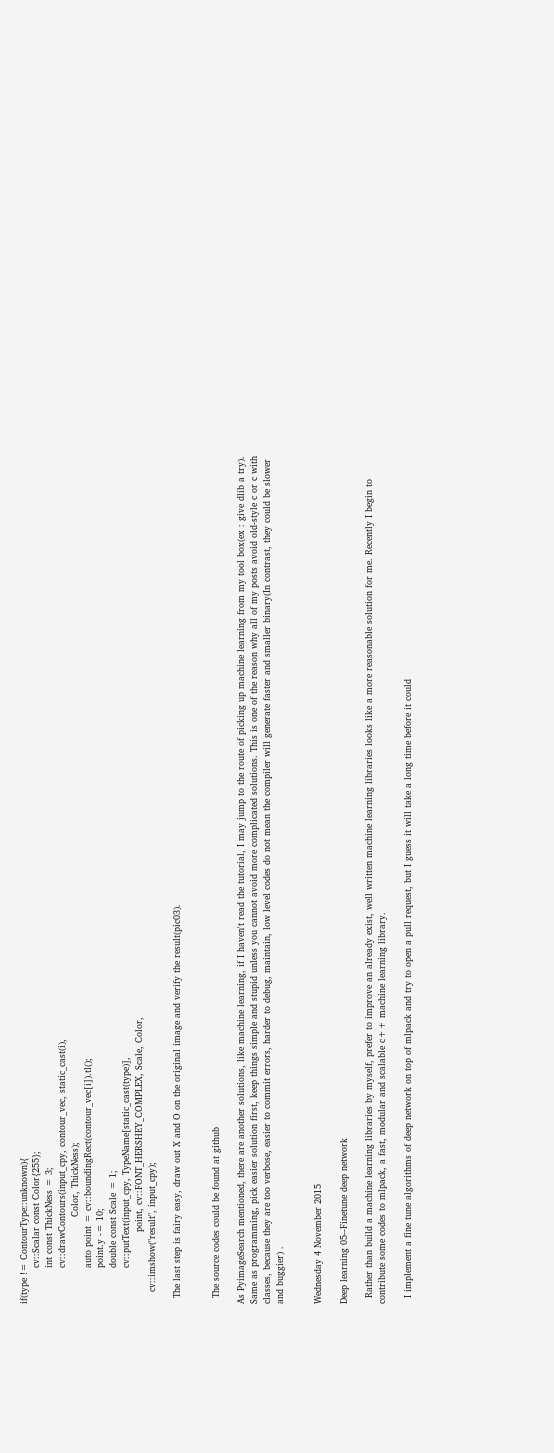if(type != ContourType::unknown){
            cv::Scalar const Color{255};
            int const ThickNess = 3;
            cv::drawContours(input_cpy, contour_vec, static_cast(i),
                             Color, ThickNess);
            auto point = cv::boundingRect(contour_vec[i]).tl();
            point.y -= 10;
            double const Scale = 1;
            cv::putText(input_cpy, TypeName[static_cast(type)],
                        point, cv::FONT_HERSHEY_COMPLEX, Scale, Color,
    cv::imshow("result", input_cpy);

  The last step is fairy easy, draw out X and O on the original image and verify the result(pic03).


  The source codes could be found at github

As PyimageSearch mentioned, there are another solutions, like machine learning, if I haven't read the tutorial, I may jump to the route of picking up machine learning from my tool box(ex : give dlib a try). Same as programming, pick easier solution first, keep things simple and stupid unless you cannot avoid more complicated solutions. This is one of the reason why all of my posts avoid old-style c or c with classes, because they are too verbose, easier to commit errors, harder to debug, maintain, low level codes do not mean the compiler will generate faster and smaller binary(In contrast, they could be slower and buggier) .


Wednesday 4 November 2015

Deep learning 05--Finetune deep network

  Rather than build a machine learning libraries by myself, prefer to improve an already exist, well written machine learning libraries looks like a more reasonable solution for me. Recently I begin to contribute some codes to mlpack, a fast, modular and scalable c++ machine learning library.

  I implement a fine tune algorithms of deep network on top of mlpack and try to open a pull request, but I guess it will take a long time before it could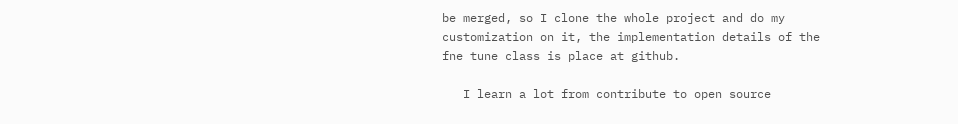be merged, so I clone the whole project and do my customization on it, the implementation details of the fne tune class is place at github.

   I learn a lot from contribute to open source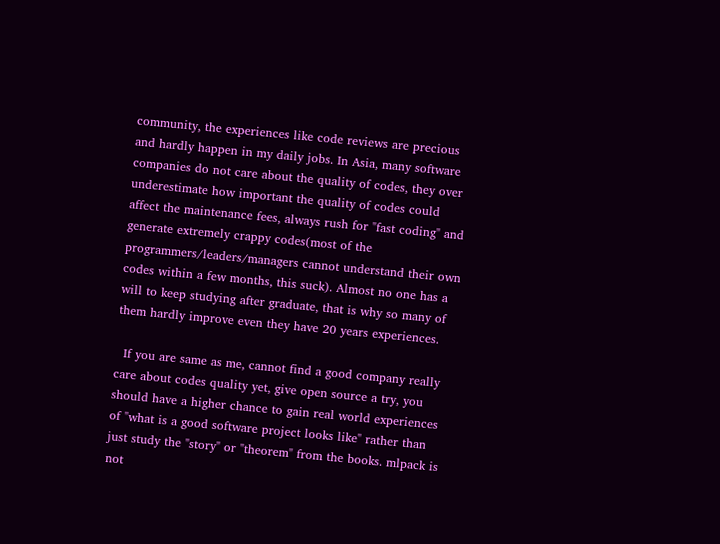community, the experiences like code reviews are precious and hardly happen in my daily jobs. In Asia, many software companies do not care about the quality of codes, they over underestimate how important the quality of codes could affect the maintenance fees, always rush for "fast coding" and generate extremely crappy codes(most of the programmers/leaders/managers cannot understand their own codes within a few months, this suck). Almost no one has a will to keep studying after graduate, that is why so many of them hardly improve even they have 20 years experiences.

  If you are same as me, cannot find a good company really care about codes quality yet, give open source a try, you should have a higher chance to gain real world experiences of "what is a good software project looks like" rather than just study the "story" or "theorem" from the books. mlpack is not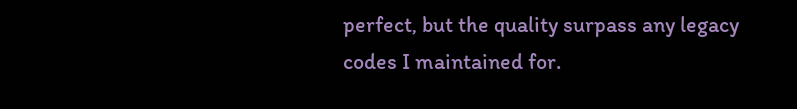perfect, but the quality surpass any legacy codes I maintained for.